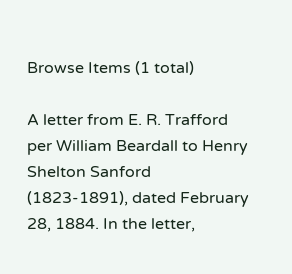Browse Items (1 total)

A letter from E. R. Trafford per William Beardall to Henry Shelton Sanford (1823-1891), dated February 28, 1884. In the letter,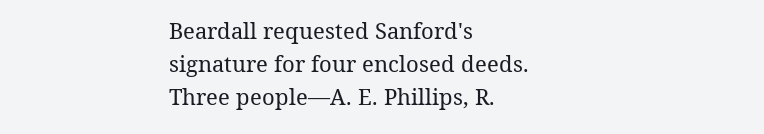Beardall requested Sanford's signature for four enclosed deeds. Three people—A. E. Phillips, R.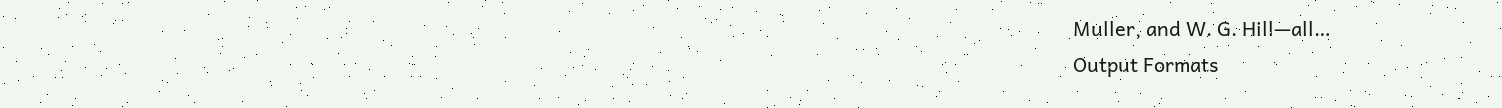Muller, and W. G. Hill—all…
Output Formats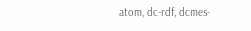atom, dc-rdf, dcmes-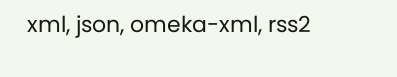xml, json, omeka-xml, rss2